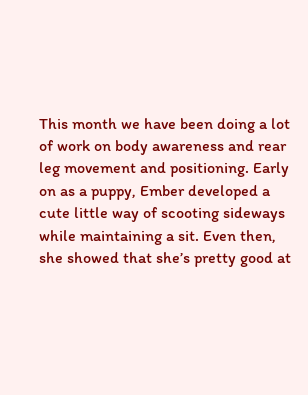This month we have been doing a lot of work on body awareness and rear leg movement and positioning. Early on as a puppy, Ember developed a cute little way of scooting sideways while maintaining a sit. Even then, she showed that she’s pretty good at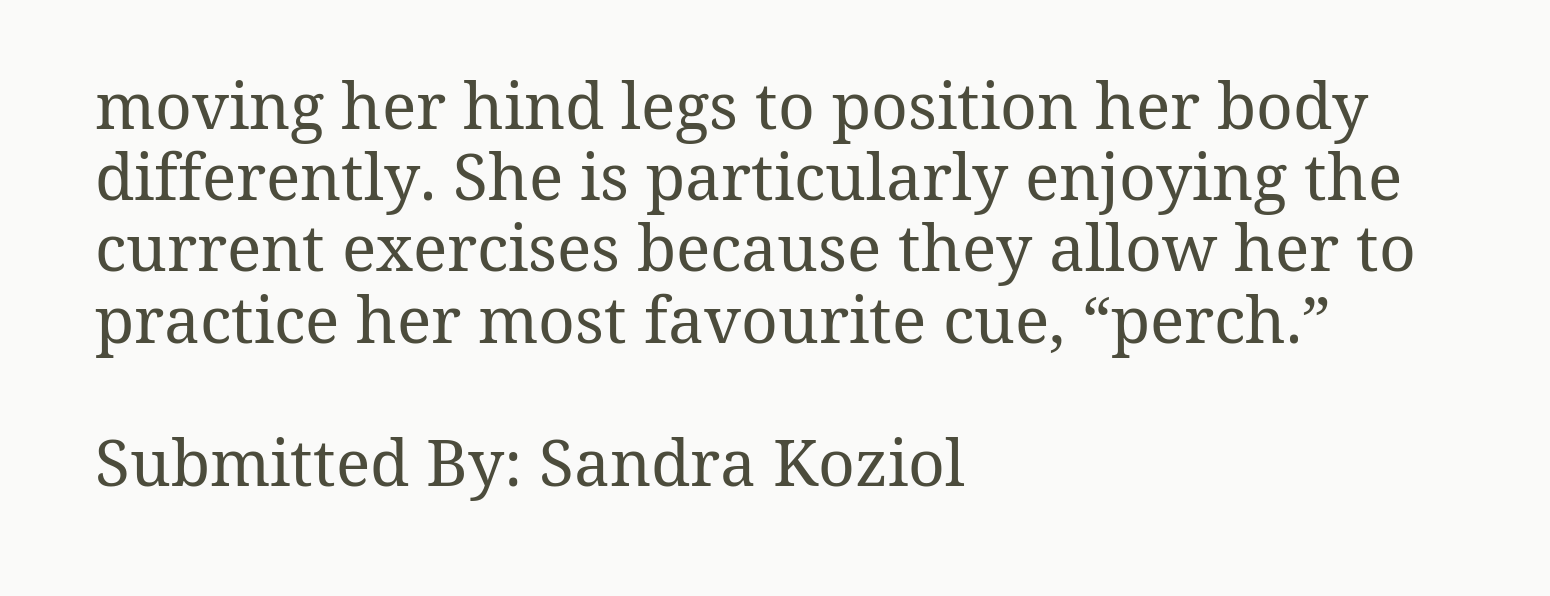moving her hind legs to position her body differently. She is particularly enjoying the current exercises because they allow her to practice her most favourite cue, “perch.”

Submitted By: Sandra Koziol